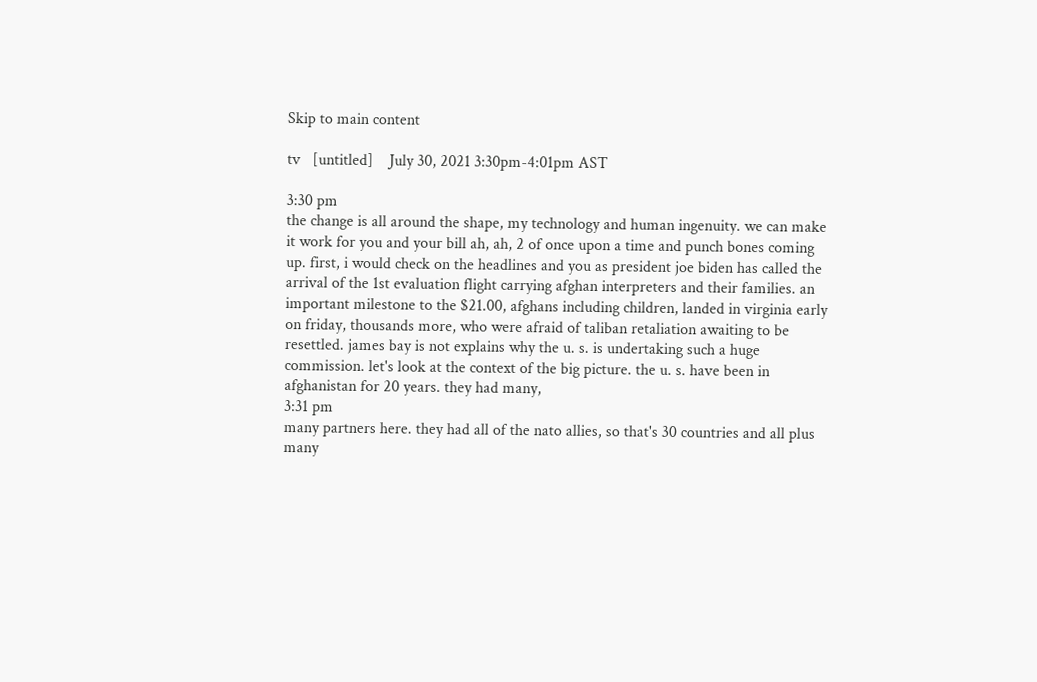Skip to main content

tv   [untitled]    July 30, 2021 3:30pm-4:01pm AST

3:30 pm
the change is all around the shape, my technology and human ingenuity. we can make it work for you and your bill ah, ah, 2 of once upon a time and punch bones coming up. first, i would check on the headlines and you as president joe biden has called the arrival of the 1st evaluation flight carrying afghan interpreters and their families. an important milestone to the $21.00, afghans including children, landed in virginia early on friday, thousands more, who were afraid of taliban retaliation awaiting to be resettled. james bay is not explains why the u. s. is undertaking such a huge commission. let's look at the context of the big picture. the u. s. have been in afghanistan for 20 years. they had many,
3:31 pm
many partners here. they had all of the nato allies, so that's 30 countries and all plus many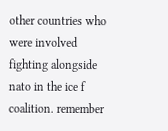other countries who were involved fighting alongside nato in the ice f coalition. remember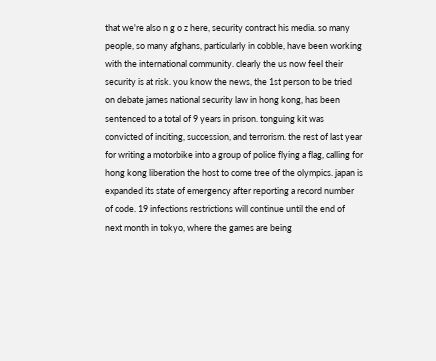that we're also n g o z here, security contract his media. so many people, so many afghans, particularly in cobble, have been working with the international community. clearly the us now feel their security is at risk. you know the news, the 1st person to be tried on debate james national security law in hong kong, has been sentenced to a total of 9 years in prison. tonguing kit was convicted of inciting, succession, and terrorism. the rest of last year for writing a motorbike into a group of police flying a flag, calling for hong kong liberation the host to come tree of the olympics. japan is expanded its state of emergency after reporting a record number of code. 19 infections restrictions will continue until the end of next month in tokyo, where the games are being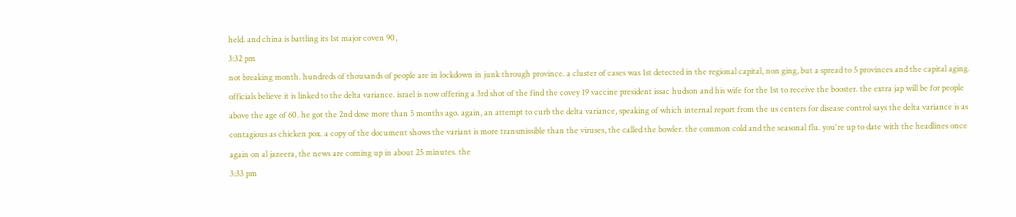held. and china is battling its 1st major coven 90,
3:32 pm
not breaking month. hundreds of thousands of people are in lockdown in junk through province. a cluster of cases was 1st detected in the regional capital, non ging, but a spread to 5 provinces and the capital aging. officials believe it is linked to the delta variance. israel is now offering a 3rd shot of the find the covey 19 vaccine president issac hudson and his wife for the 1st to receive the booster. the extra jap will be for people above the age of 60. he got the 2nd dose more than 5 months ago. again, an attempt to curb the delta variance, speaking of which internal report from the us centers for disease control says the delta variance is as contagious as chicken pox. a copy of the document shows the variant is more transmissible than the viruses, the called the bowler. the common cold and the seasonal flu. you're up to date with the headlines once again on al jazeera, the news are coming up in about 25 minutes. the
3:33 pm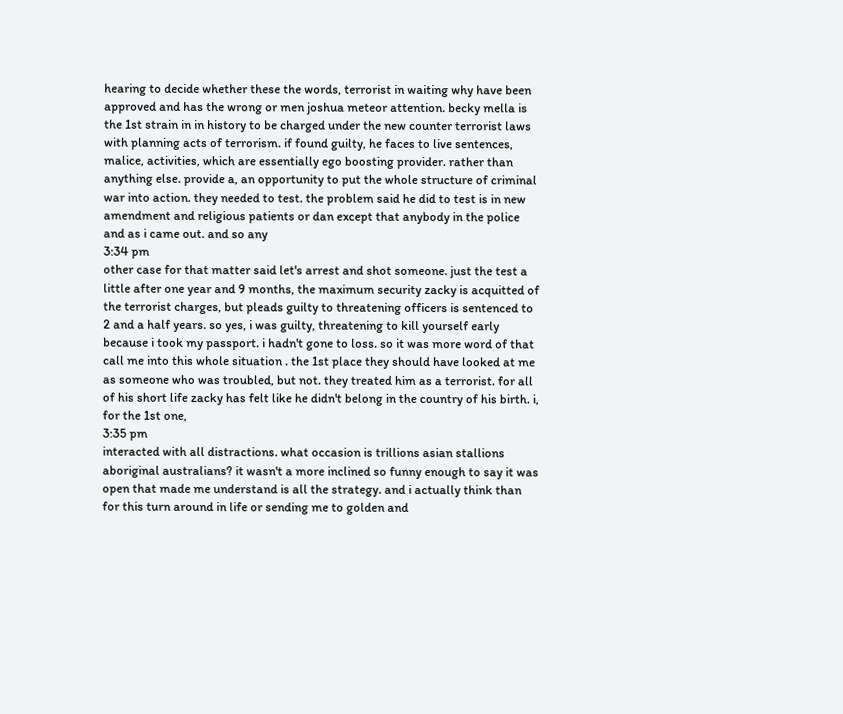hearing to decide whether these the words, terrorist in waiting why have been approved and has the wrong or men joshua meteor attention. becky mella is the 1st strain in in history to be charged under the new counter terrorist laws with planning acts of terrorism. if found guilty, he faces to live sentences, malice, activities, which are essentially ego boosting provider. rather than anything else. provide a, an opportunity to put the whole structure of criminal war into action. they needed to test. the problem said he did to test is in new amendment and religious patients or dan except that anybody in the police and as i came out. and so any
3:34 pm
other case for that matter said let's arrest and shot someone. just the test a little after one year and 9 months, the maximum security zacky is acquitted of the terrorist charges, but pleads guilty to threatening officers is sentenced to 2 and a half years. so yes, i was guilty, threatening to kill yourself early because i took my passport. i hadn't gone to loss. so it was more word of that call me into this whole situation . the 1st place they should have looked at me as someone who was troubled, but not. they treated him as a terrorist. for all of his short life zacky has felt like he didn't belong in the country of his birth. i, for the 1st one,
3:35 pm
interacted with all distractions. what occasion is trillions asian stallions aboriginal australians? it wasn't a more inclined so funny enough to say it was open that made me understand is all the strategy. and i actually think than for this turn around in life or sending me to golden and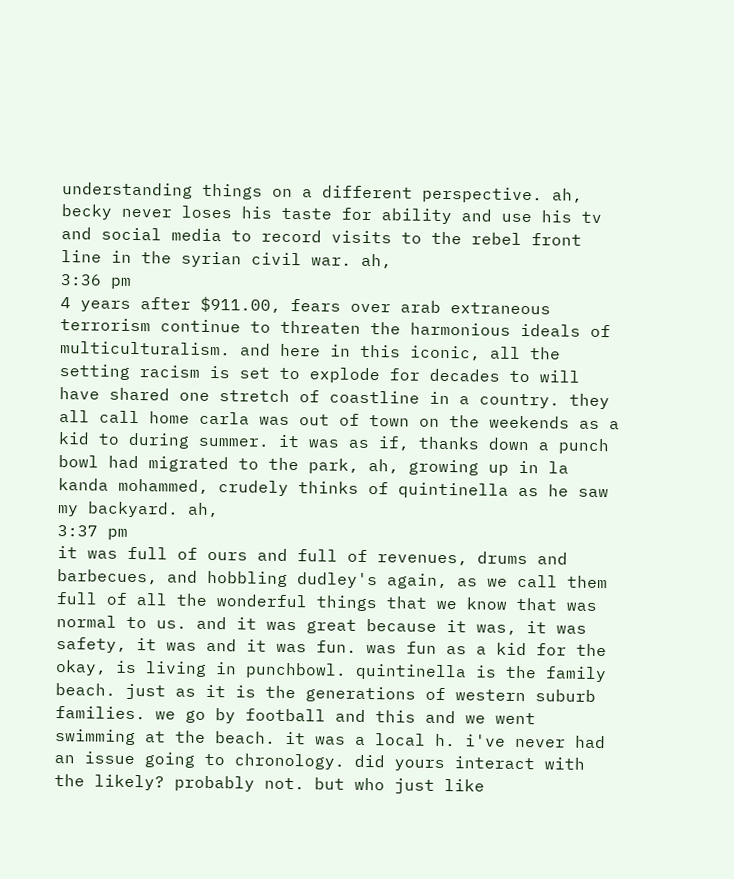understanding things on a different perspective. ah, becky never loses his taste for ability and use his tv and social media to record visits to the rebel front line in the syrian civil war. ah,
3:36 pm
4 years after $911.00, fears over arab extraneous terrorism continue to threaten the harmonious ideals of multiculturalism. and here in this iconic, all the setting racism is set to explode for decades to will have shared one stretch of coastline in a country. they all call home carla was out of town on the weekends as a kid to during summer. it was as if, thanks down a punch bowl had migrated to the park, ah, growing up in la kanda mohammed, crudely thinks of quintinella as he saw my backyard. ah,
3:37 pm
it was full of ours and full of revenues, drums and barbecues, and hobbling dudley's again, as we call them full of all the wonderful things that we know that was normal to us. and it was great because it was, it was safety, it was and it was fun. was fun as a kid for the okay, is living in punchbowl. quintinella is the family beach. just as it is the generations of western suburb families. we go by football and this and we went swimming at the beach. it was a local h. i've never had an issue going to chronology. did yours interact with the likely? probably not. but who just like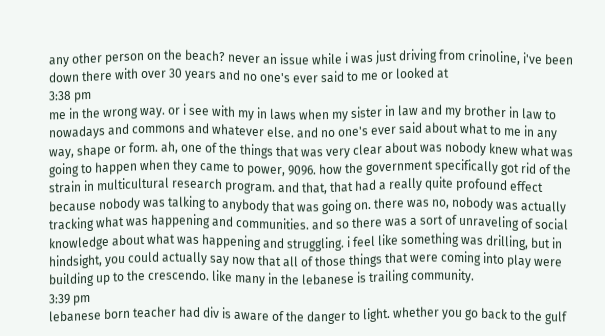any other person on the beach? never an issue while i was just driving from crinoline, i've been down there with over 30 years and no one's ever said to me or looked at
3:38 pm
me in the wrong way. or i see with my in laws when my sister in law and my brother in law to nowadays and commons and whatever else. and no one's ever said about what to me in any way, shape or form. ah, one of the things that was very clear about was nobody knew what was going to happen when they came to power, 9096. how the government specifically got rid of the strain in multicultural research program. and that, that had a really quite profound effect because nobody was talking to anybody that was going on. there was no, nobody was actually tracking what was happening and communities. and so there was a sort of unraveling of social knowledge about what was happening and struggling. i feel like something was drilling, but in hindsight, you could actually say now that all of those things that were coming into play were building up to the crescendo. like many in the lebanese is trailing community.
3:39 pm
lebanese born teacher had div is aware of the danger to light. whether you go back to the gulf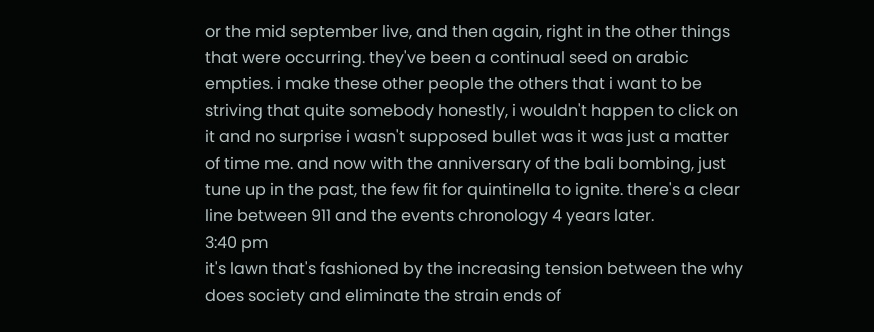or the mid september live, and then again, right in the other things that were occurring. they've been a continual seed on arabic empties. i make these other people the others that i want to be striving that quite somebody honestly, i wouldn't happen to click on it and no surprise i wasn't supposed bullet was it was just a matter of time me. and now with the anniversary of the bali bombing, just tune up in the past, the few fit for quintinella to ignite. there's a clear line between 911 and the events chronology 4 years later.
3:40 pm
it's lawn that's fashioned by the increasing tension between the why does society and eliminate the strain ends of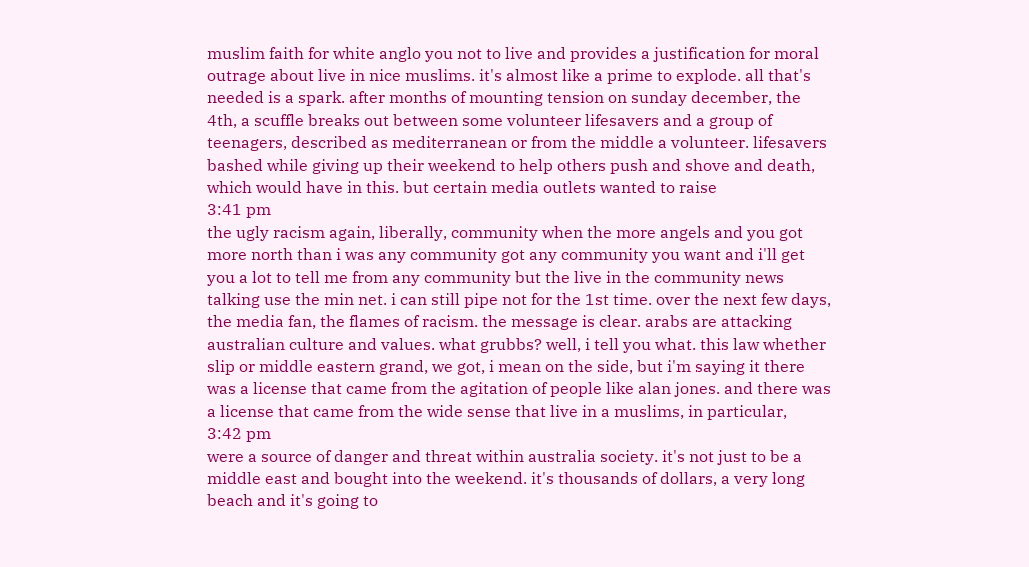muslim faith for white anglo you not to live and provides a justification for moral outrage about live in nice muslims. it's almost like a prime to explode. all that's needed is a spark. after months of mounting tension on sunday december, the 4th, a scuffle breaks out between some volunteer lifesavers and a group of teenagers, described as mediterranean or from the middle a volunteer. lifesavers bashed while giving up their weekend to help others push and shove and death, which would have in this. but certain media outlets wanted to raise
3:41 pm
the ugly racism again, liberally, community when the more angels and you got more north than i was any community got any community you want and i'll get you a lot to tell me from any community but the live in the community news talking use the min net. i can still pipe not for the 1st time. over the next few days, the media fan, the flames of racism. the message is clear. arabs are attacking australian culture and values. what grubbs? well, i tell you what. this law whether slip or middle eastern grand, we got, i mean on the side, but i'm saying it there was a license that came from the agitation of people like alan jones. and there was a license that came from the wide sense that live in a muslims, in particular,
3:42 pm
were a source of danger and threat within australia society. it's not just to be a middle east and bought into the weekend. it's thousands of dollars, a very long beach and it's going to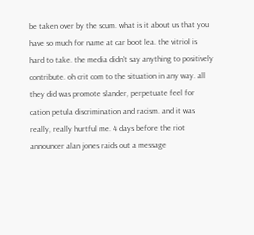be taken over by the scum. what is it about us that you have so much for name at car boot lea. the vitriol is hard to take. the media didn't say anything to positively contribute. oh crit com to the situation in any way. all they did was promote slander, perpetuate feel for cation petula discrimination and racism. and it was really, really hurtful me. 4 days before the riot announcer alan jones raids out a message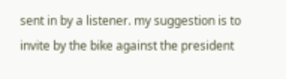sent in by a listener. my suggestion is to invite by the bike against the president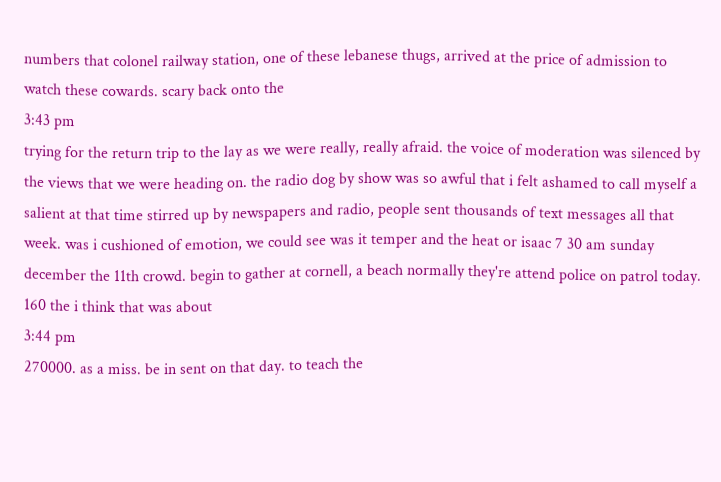numbers that colonel railway station, one of these lebanese thugs, arrived at the price of admission to watch these cowards. scary back onto the
3:43 pm
trying for the return trip to the lay as we were really, really afraid. the voice of moderation was silenced by the views that we were heading on. the radio dog by show was so awful that i felt ashamed to call myself a salient at that time stirred up by newspapers and radio, people sent thousands of text messages all that week. was i cushioned of emotion, we could see was it temper and the heat or isaac 7 30 am sunday december the 11th crowd. begin to gather at cornell, a beach normally they're attend police on patrol today. 160 the i think that was about
3:44 pm
270000. as a miss. be in sent on that day. to teach the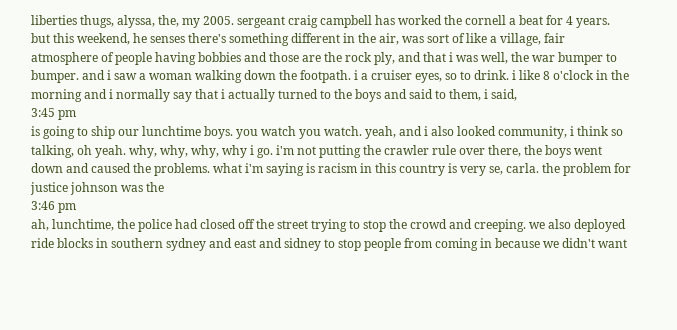liberties thugs, alyssa, the, my 2005. sergeant craig campbell has worked the cornell a beat for 4 years. but this weekend, he senses there's something different in the air, was sort of like a village, fair atmosphere of people having bobbies and those are the rock ply, and that i was well, the war bumper to bumper. and i saw a woman walking down the footpath. i a cruiser eyes, so to drink. i like 8 o'clock in the morning and i normally say that i actually turned to the boys and said to them, i said,
3:45 pm
is going to ship our lunchtime boys. you watch you watch. yeah, and i also looked community, i think so talking, oh yeah. why, why, why, why i go. i'm not putting the crawler rule over there, the boys went down and caused the problems. what i'm saying is racism in this country is very se, carla. the problem for justice johnson was the
3:46 pm
ah, lunchtime, the police had closed off the street trying to stop the crowd and creeping. we also deployed ride blocks in southern sydney and east and sidney to stop people from coming in because we didn't want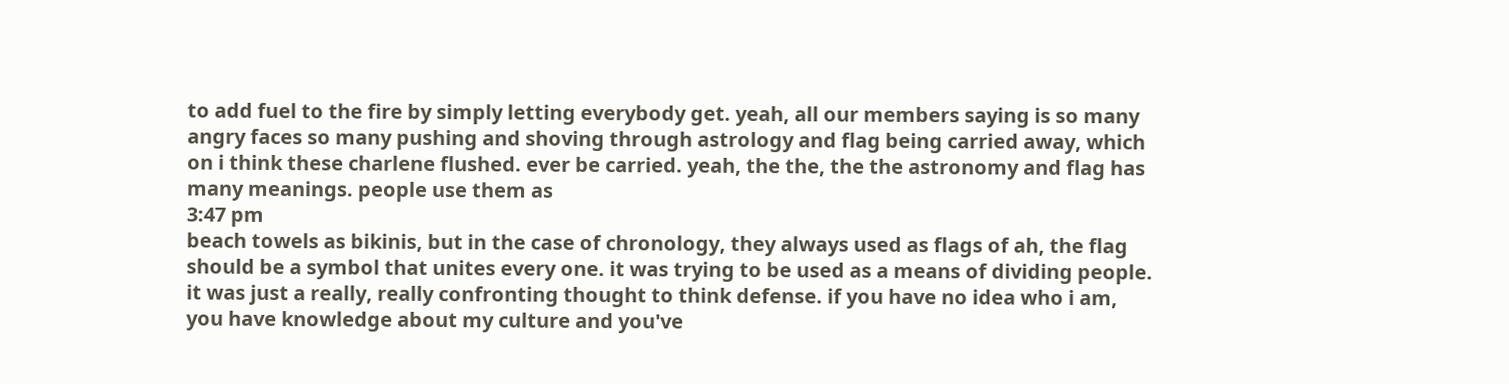to add fuel to the fire by simply letting everybody get. yeah, all our members saying is so many angry faces so many pushing and shoving through astrology and flag being carried away, which on i think these charlene flushed. ever be carried. yeah, the the, the the astronomy and flag has many meanings. people use them as
3:47 pm
beach towels as bikinis, but in the case of chronology, they always used as flags of ah, the flag should be a symbol that unites every one. it was trying to be used as a means of dividing people. it was just a really, really confronting thought to think defense. if you have no idea who i am, you have knowledge about my culture and you've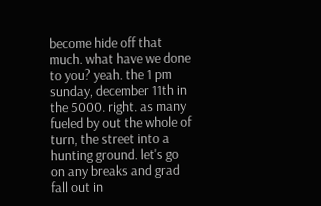become hide off that much. what have we done to you? yeah. the 1 pm sunday, december 11th in the 5000. right. as many fueled by out the whole of turn, the street into a hunting ground. let's go on any breaks and grad fall out in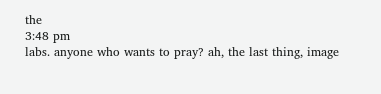the
3:48 pm
labs. anyone who wants to pray? ah, the last thing, image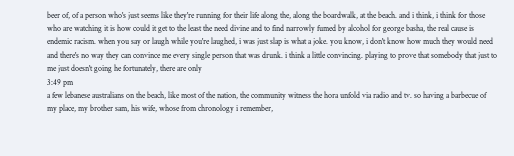beer of, of a person who's just seems like they're running for their life along the, along the boardwalk, at the beach. and i think, i think for those who are watching it is how could it get to the least the need divine and to find narrowly fumed by alcohol for george basha, the real cause is endemic racism. when you say or laugh while you're laughed, i was just slap is what a joke. you know, i don't know how much they would need and there's no way they can convince me every single person that was drunk. i think a little convincing. playing to prove that somebody that just to me just doesn't going he fortunately, there are only
3:49 pm
a few lebanese australians on the beach, like most of the nation, the community witness the hora unfold via radio and tv. so having a barbecue of my place, my brother sam, his wife, whose from chronology i remember,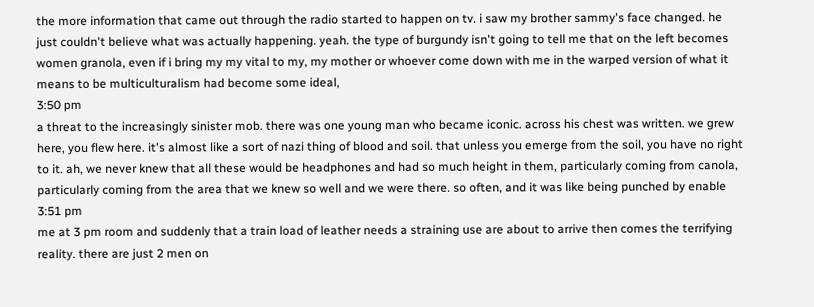the more information that came out through the radio started to happen on tv. i saw my brother sammy's face changed. he just couldn't believe what was actually happening. yeah. the type of burgundy isn't going to tell me that on the left becomes women granola, even if i bring my my vital to my, my mother or whoever come down with me in the warped version of what it means to be multiculturalism had become some ideal,
3:50 pm
a threat to the increasingly sinister mob. there was one young man who became iconic. across his chest was written. we grew here, you flew here. it's almost like a sort of nazi thing of blood and soil. that unless you emerge from the soil, you have no right to it. ah, we never knew that all these would be headphones and had so much height in them, particularly coming from canola, particularly coming from the area that we knew so well and we were there. so often, and it was like being punched by enable
3:51 pm
me at 3 pm room and suddenly that a train load of leather needs a straining use are about to arrive then comes the terrifying reality. there are just 2 men on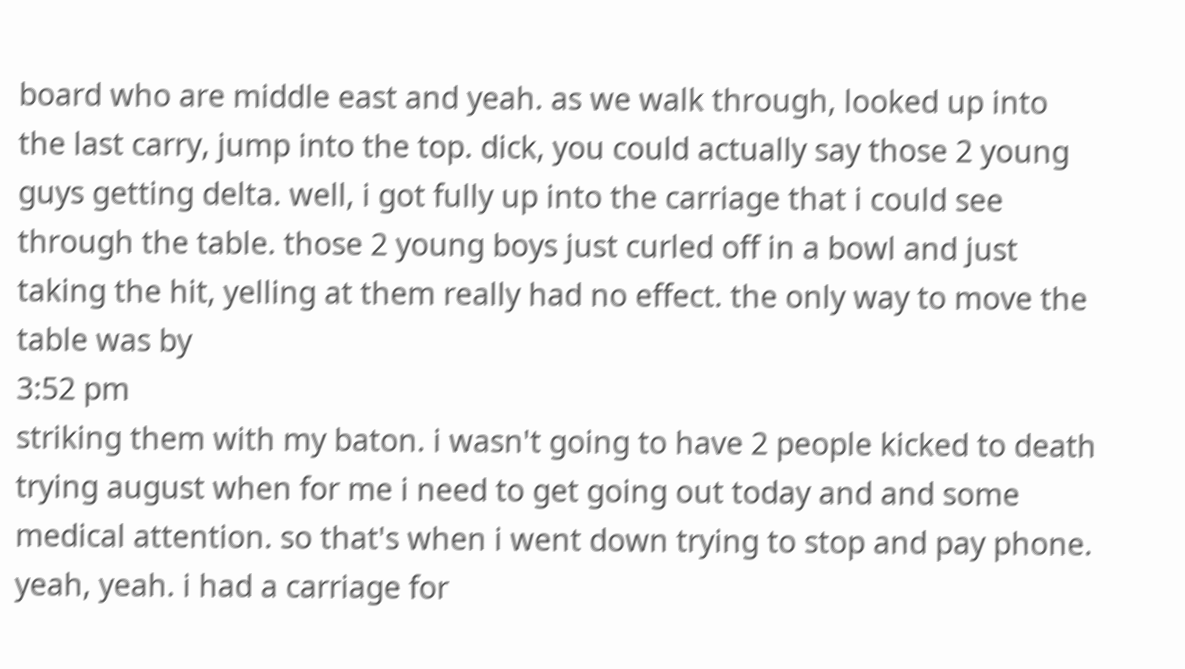board who are middle east and yeah. as we walk through, looked up into the last carry, jump into the top. dick, you could actually say those 2 young guys getting delta. well, i got fully up into the carriage that i could see through the table. those 2 young boys just curled off in a bowl and just taking the hit, yelling at them really had no effect. the only way to move the table was by
3:52 pm
striking them with my baton. i wasn't going to have 2 people kicked to death trying august when for me i need to get going out today and and some medical attention. so that's when i went down trying to stop and pay phone. yeah, yeah. i had a carriage for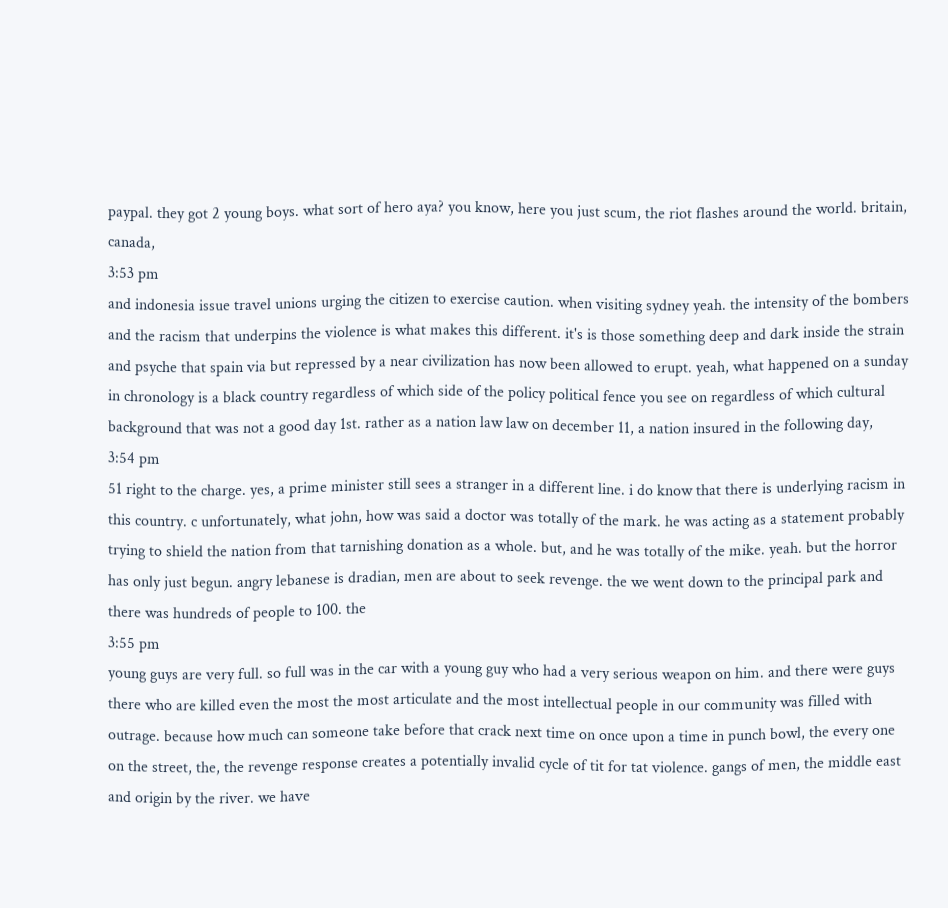paypal. they got 2 young boys. what sort of hero aya? you know, here you just scum, the riot flashes around the world. britain, canada,
3:53 pm
and indonesia issue travel unions urging the citizen to exercise caution. when visiting sydney yeah. the intensity of the bombers and the racism that underpins the violence is what makes this different. it's is those something deep and dark inside the strain and psyche that spain via but repressed by a near civilization has now been allowed to erupt. yeah, what happened on a sunday in chronology is a black country regardless of which side of the policy political fence you see on regardless of which cultural background that was not a good day 1st. rather as a nation law law on december 11, a nation insured in the following day,
3:54 pm
51 right to the charge. yes, a prime minister still sees a stranger in a different line. i do know that there is underlying racism in this country. c unfortunately, what john, how was said a doctor was totally of the mark. he was acting as a statement probably trying to shield the nation from that tarnishing donation as a whole. but, and he was totally of the mike. yeah. but the horror has only just begun. angry lebanese is dradian, men are about to seek revenge. the we went down to the principal park and there was hundreds of people to 100. the
3:55 pm
young guys are very full. so full was in the car with a young guy who had a very serious weapon on him. and there were guys there who are killed even the most the most articulate and the most intellectual people in our community was filled with outrage. because how much can someone take before that crack next time on once upon a time in punch bowl, the every one on the street, the, the revenge response creates a potentially invalid cycle of tit for tat violence. gangs of men, the middle east and origin by the river. we have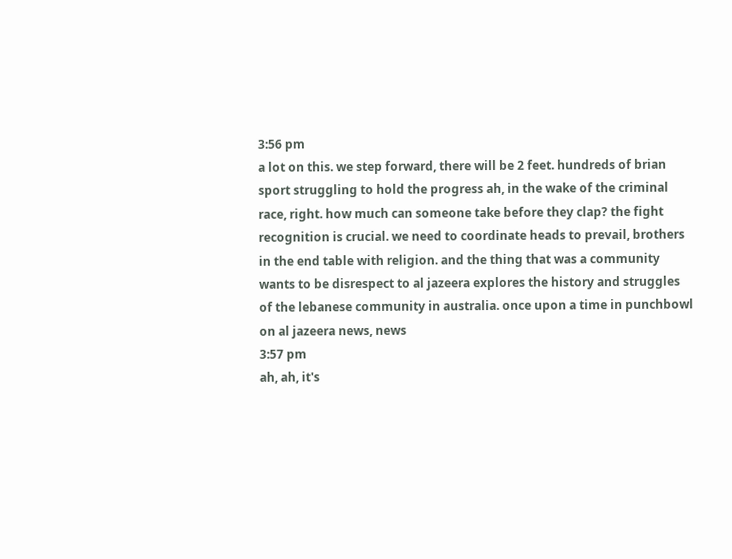3:56 pm
a lot on this. we step forward, there will be 2 feet. hundreds of brian sport struggling to hold the progress ah, in the wake of the criminal race, right. how much can someone take before they clap? the fight recognition is crucial. we need to coordinate heads to prevail, brothers in the end table with religion. and the thing that was a community wants to be disrespect to al jazeera explores the history and struggles of the lebanese community in australia. once upon a time in punchbowl on al jazeera news, news
3:57 pm
ah, ah, it's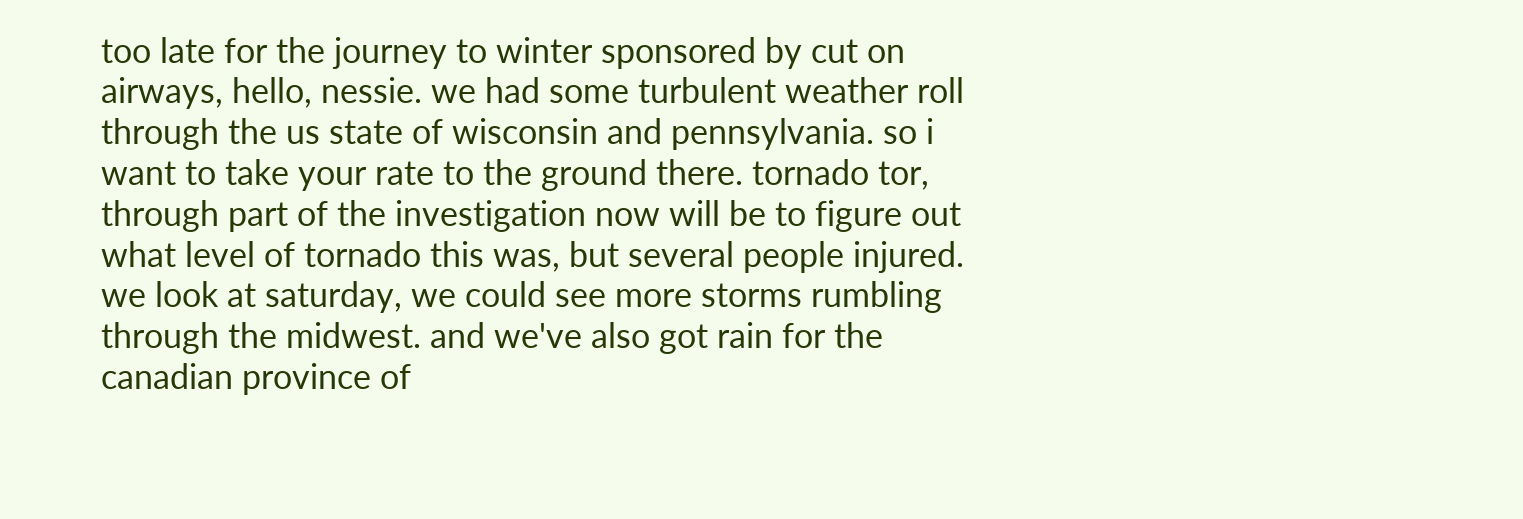too late for the journey to winter sponsored by cut on airways, hello, nessie. we had some turbulent weather roll through the us state of wisconsin and pennsylvania. so i want to take your rate to the ground there. tornado tor, through part of the investigation now will be to figure out what level of tornado this was, but several people injured. we look at saturday, we could see more storms rumbling through the midwest. and we've also got rain for the canadian province of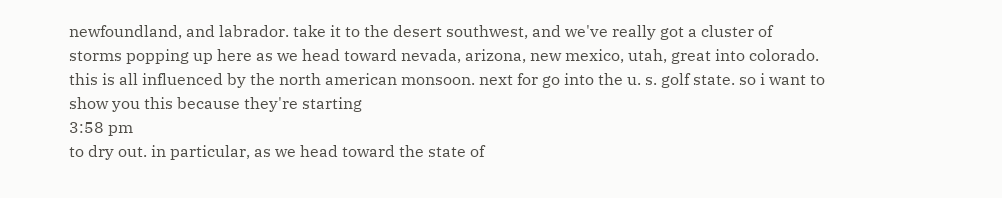newfoundland, and labrador. take it to the desert southwest, and we've really got a cluster of storms popping up here as we head toward nevada, arizona, new mexico, utah, great into colorado. this is all influenced by the north american monsoon. next for go into the u. s. golf state. so i want to show you this because they're starting
3:58 pm
to dry out. in particular, as we head toward the state of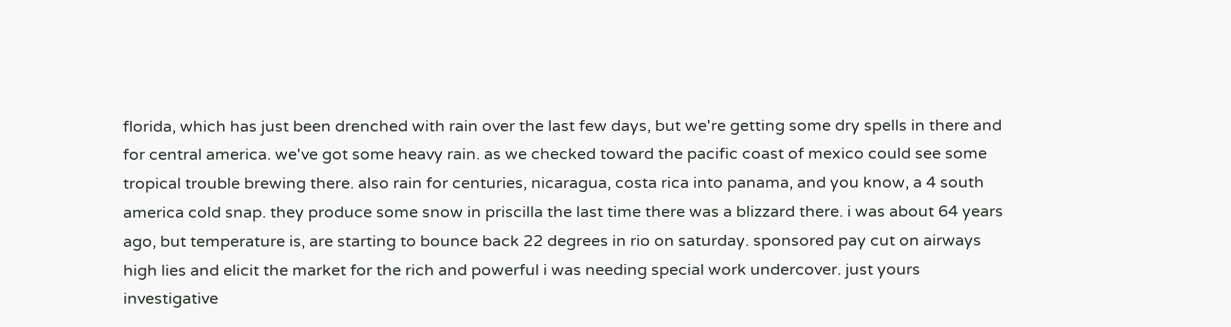florida, which has just been drenched with rain over the last few days, but we're getting some dry spells in there and for central america. we've got some heavy rain. as we checked toward the pacific coast of mexico could see some tropical trouble brewing there. also rain for centuries, nicaragua, costa rica into panama, and you know, a 4 south america cold snap. they produce some snow in priscilla the last time there was a blizzard there. i was about 64 years ago, but temperature is, are starting to bounce back 22 degrees in rio on saturday. sponsored pay cut on airways high lies and elicit the market for the rich and powerful i was needing special work undercover. just yours investigative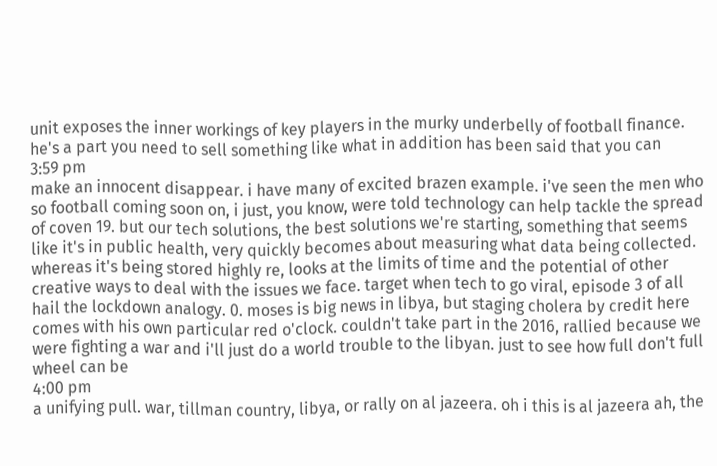unit exposes the inner workings of key players in the murky underbelly of football finance. he's a part you need to sell something like what in addition has been said that you can
3:59 pm
make an innocent disappear. i have many of excited brazen example. i've seen the men who so football coming soon on, i just, you know, were told technology can help tackle the spread of coven 19. but our tech solutions, the best solutions we're starting, something that seems like it's in public health, very quickly becomes about measuring what data being collected. whereas it's being stored highly re, looks at the limits of time and the potential of other creative ways to deal with the issues we face. target when tech to go viral, episode 3 of all hail the lockdown analogy. 0. moses is big news in libya, but staging cholera by credit here comes with his own particular red o'clock. couldn't take part in the 2016, rallied because we were fighting a war and i'll just do a world trouble to the libyan. just to see how full don't full wheel can be
4:00 pm
a unifying pull. war, tillman country, libya, or rally on al jazeera. oh i this is al jazeera ah, the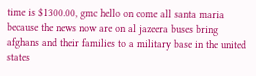time is $1300.00, gmc hello on come all santa maria because the news now are on al jazeera buses bring afghans and their families to a military base in the united states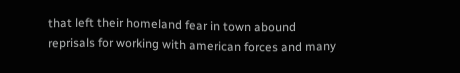that left their homeland fear in town abound reprisals for working with american forces and many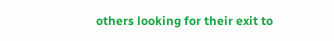others looking for their exit to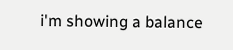i'm showing a balance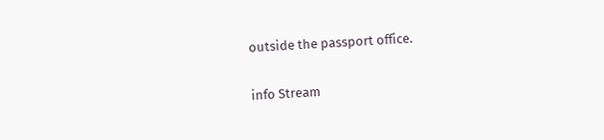outside the passport office.


info Stream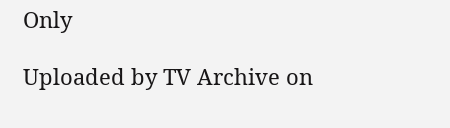Only

Uploaded by TV Archive on